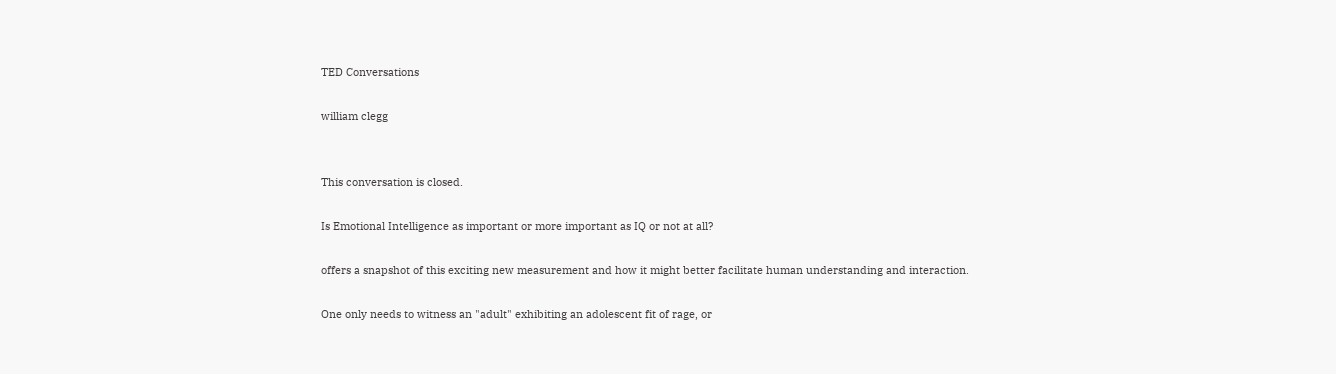TED Conversations

william clegg


This conversation is closed.

Is Emotional Intelligence as important or more important as IQ or not at all?

offers a snapshot of this exciting new measurement and how it might better facilitate human understanding and interaction.

One only needs to witness an "adult" exhibiting an adolescent fit of rage, or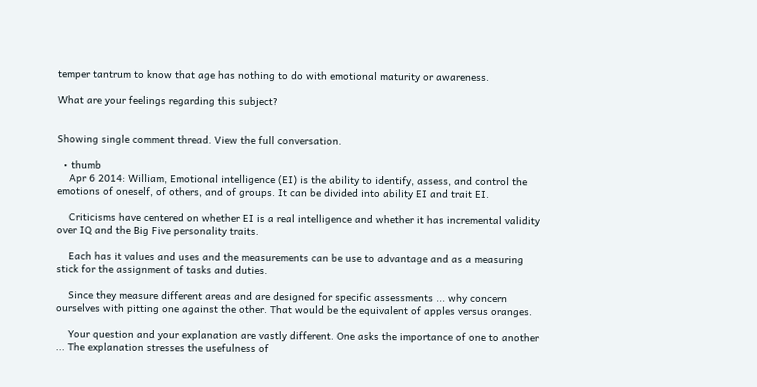temper tantrum to know that age has nothing to do with emotional maturity or awareness.

What are your feelings regarding this subject?


Showing single comment thread. View the full conversation.

  • thumb
    Apr 6 2014: William, Emotional intelligence (EI) is the ability to identify, assess, and control the emotions of oneself, of others, and of groups. It can be divided into ability EI and trait EI.

    Criticisms have centered on whether EI is a real intelligence and whether it has incremental validity over IQ and the Big Five personality traits.

    Each has it values and uses and the measurements can be use to advantage and as a measuring stick for the assignment of tasks and duties.

    Since they measure different areas and are designed for specific assessments ... why concern ourselves with pitting one against the other. That would be the equivalent of apples versus oranges.

    Your question and your explanation are vastly different. One asks the importance of one to another ... The explanation stresses the usefulness of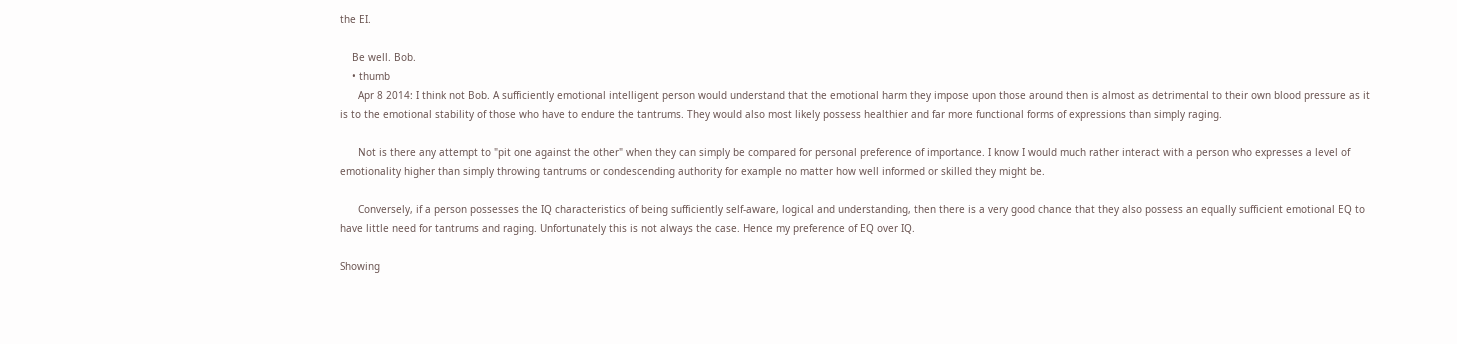the EI.

    Be well. Bob.
    • thumb
      Apr 8 2014: I think not Bob. A sufficiently emotional intelligent person would understand that the emotional harm they impose upon those around then is almost as detrimental to their own blood pressure as it is to the emotional stability of those who have to endure the tantrums. They would also most likely possess healthier and far more functional forms of expressions than simply raging.

      Not is there any attempt to "pit one against the other" when they can simply be compared for personal preference of importance. I know I would much rather interact with a person who expresses a level of emotionality higher than simply throwing tantrums or condescending authority for example no matter how well informed or skilled they might be.

      Conversely, if a person possesses the IQ characteristics of being sufficiently self-aware, logical and understanding, then there is a very good chance that they also possess an equally sufficient emotional EQ to have little need for tantrums and raging. Unfortunately this is not always the case. Hence my preference of EQ over IQ.

Showing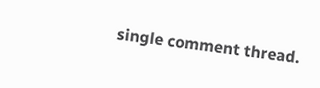single comment thread.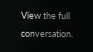View the full conversation.